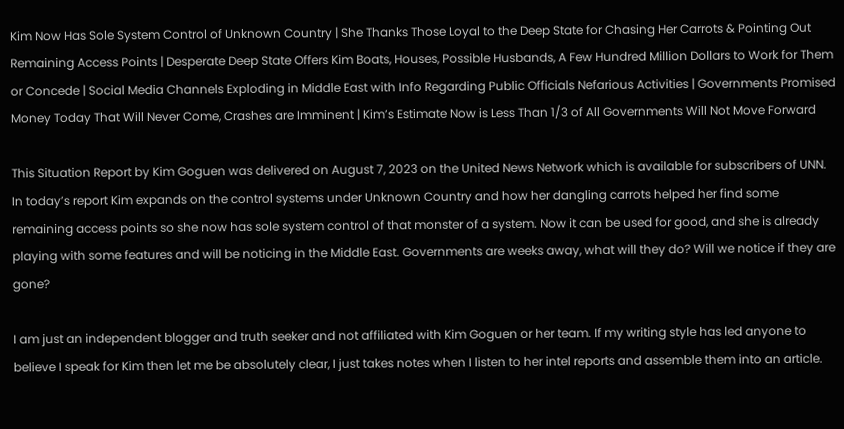Kim Now Has Sole System Control of Unknown Country | She Thanks Those Loyal to the Deep State for Chasing Her Carrots & Pointing Out Remaining Access Points | Desperate Deep State Offers Kim Boats, Houses, Possible Husbands, A Few Hundred Million Dollars to Work for Them or Concede | Social Media Channels Exploding in Middle East with Info Regarding Public Officials Nefarious Activities | Governments Promised Money Today That Will Never Come, Crashes are Imminent | Kim’s Estimate Now is Less Than 1/3 of All Governments Will Not Move Forward

This Situation Report by Kim Goguen was delivered on August 7, 2023 on the United News Network which is available for subscribers of UNN. In today’s report Kim expands on the control systems under Unknown Country and how her dangling carrots helped her find some remaining access points so she now has sole system control of that monster of a system. Now it can be used for good, and she is already playing with some features and will be noticing in the Middle East. Governments are weeks away, what will they do? Will we notice if they are gone?

I am just an independent blogger and truth seeker and not affiliated with Kim Goguen or her team. If my writing style has led anyone to believe I speak for Kim then let me be absolutely clear, I just takes notes when I listen to her intel reports and assemble them into an article.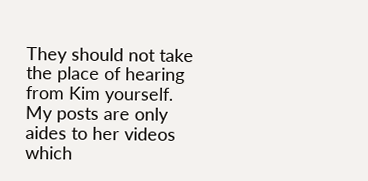They should not take the place of hearing from Kim yourself. My posts are only aides to her videos which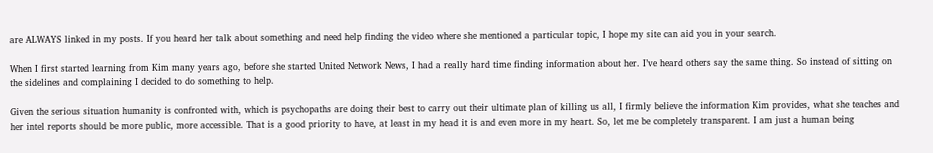are ALWAYS linked in my posts. If you heard her talk about something and need help finding the video where she mentioned a particular topic, I hope my site can aid you in your search.

When I first started learning from Kim many years ago, before she started United Network News, I had a really hard time finding information about her. I’ve heard others say the same thing. So instead of sitting on the sidelines and complaining I decided to do something to help.

Given the serious situation humanity is confronted with, which is psychopaths are doing their best to carry out their ultimate plan of killing us all, I firmly believe the information Kim provides, what she teaches and her intel reports should be more public, more accessible. That is a good priority to have, at least in my head it is and even more in my heart. So, let me be completely transparent. I am just a human being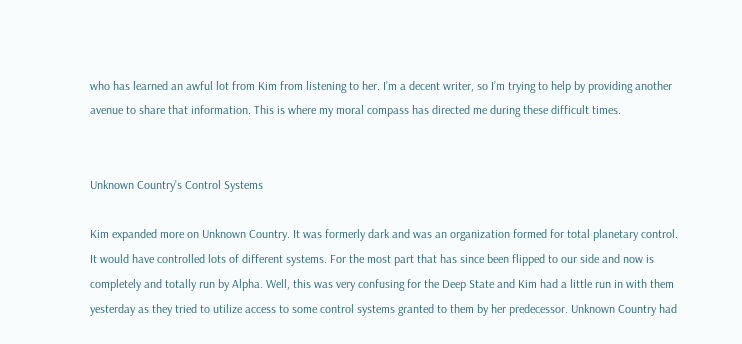who has learned an awful lot from Kim from listening to her. I’m a decent writer, so I’m trying to help by providing another avenue to share that information. This is where my moral compass has directed me during these difficult times.


Unknown Country’s Control Systems

Kim expanded more on Unknown Country. It was formerly dark and was an organization formed for total planetary control. It would have controlled lots of different systems. For the most part that has since been flipped to our side and now is completely and totally run by Alpha. Well, this was very confusing for the Deep State and Kim had a little run in with them yesterday as they tried to utilize access to some control systems granted to them by her predecessor. Unknown Country had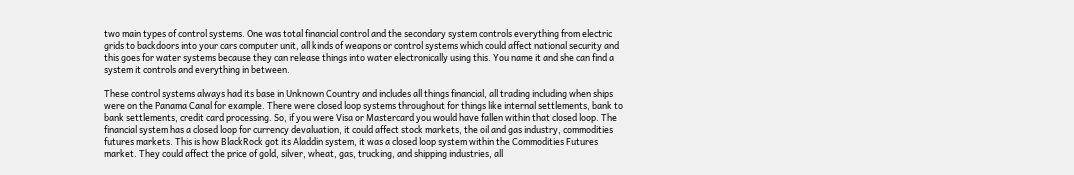two main types of control systems. One was total financial control and the secondary system controls everything from electric grids to backdoors into your cars computer unit, all kinds of weapons or control systems which could affect national security and this goes for water systems because they can release things into water electronically using this. You name it and she can find a system it controls and everything in between.

These control systems always had its base in Unknown Country and includes all things financial, all trading including when ships were on the Panama Canal for example. There were closed loop systems throughout for things like internal settlements, bank to bank settlements, credit card processing. So, if you were Visa or Mastercard you would have fallen within that closed loop. The financial system has a closed loop for currency devaluation, it could affect stock markets, the oil and gas industry, commodities futures markets. This is how BlackRock got its Aladdin system, it was a closed loop system within the Commodities Futures market. They could affect the price of gold, silver, wheat, gas, trucking, and shipping industries, all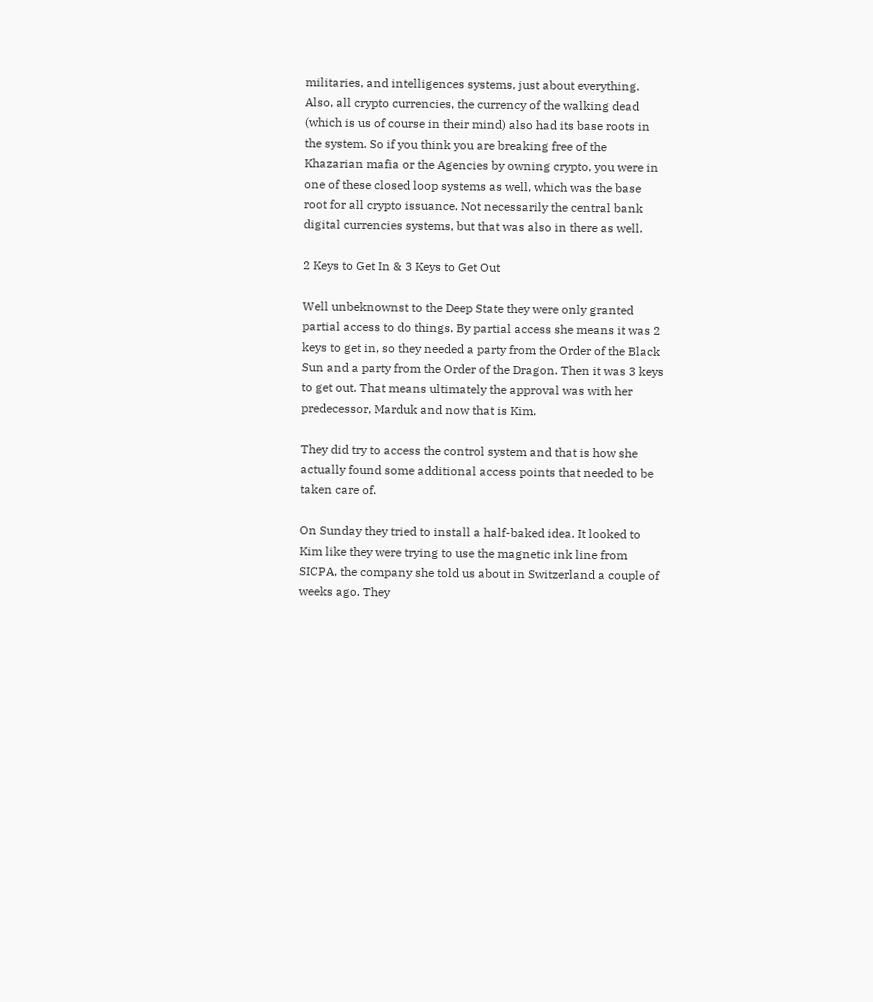militaries, and intelligences systems, just about everything. Also, all crypto currencies, the currency of the walking dead (which is us of course in their mind) also had its base roots in the system. So if you think you are breaking free of the Khazarian mafia or the Agencies by owning crypto, you were in one of these closed loop systems as well, which was the base root for all crypto issuance. Not necessarily the central bank digital currencies systems, but that was also in there as well.

2 Keys to Get In & 3 Keys to Get Out

Well unbeknownst to the Deep State they were only granted partial access to do things. By partial access she means it was 2 keys to get in, so they needed a party from the Order of the Black Sun and a party from the Order of the Dragon. Then it was 3 keys to get out. That means ultimately the approval was with her predecessor, Marduk and now that is Kim.

They did try to access the control system and that is how she actually found some additional access points that needed to be taken care of.

On Sunday they tried to install a half-baked idea. It looked to Kim like they were trying to use the magnetic ink line from SICPA, the company she told us about in Switzerland a couple of weeks ago. They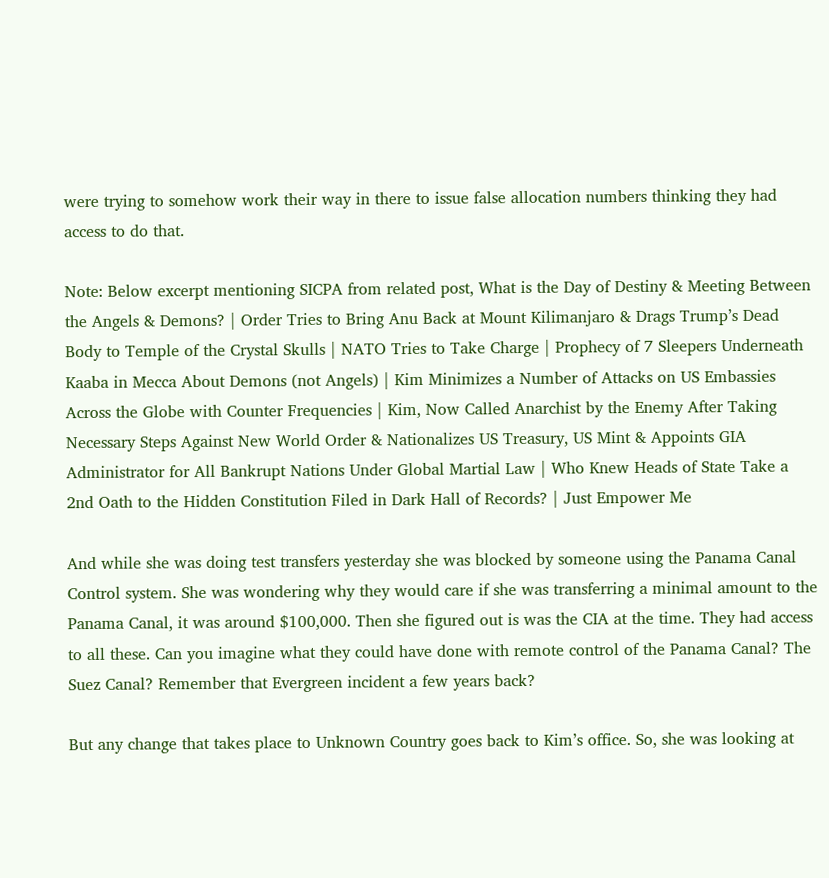were trying to somehow work their way in there to issue false allocation numbers thinking they had access to do that.

Note: Below excerpt mentioning SICPA from related post, What is the Day of Destiny & Meeting Between the Angels & Demons? | Order Tries to Bring Anu Back at Mount Kilimanjaro & Drags Trump’s Dead Body to Temple of the Crystal Skulls | NATO Tries to Take Charge | Prophecy of 7 Sleepers Underneath Kaaba in Mecca About Demons (not Angels) | Kim Minimizes a Number of Attacks on US Embassies Across the Globe with Counter Frequencies | Kim, Now Called Anarchist by the Enemy After Taking Necessary Steps Against New World Order & Nationalizes US Treasury, US Mint & Appoints GIA Administrator for All Bankrupt Nations Under Global Martial Law | Who Knew Heads of State Take a 2nd Oath to the Hidden Constitution Filed in Dark Hall of Records? | Just Empower Me

And while she was doing test transfers yesterday she was blocked by someone using the Panama Canal Control system. She was wondering why they would care if she was transferring a minimal amount to the Panama Canal, it was around $100,000. Then she figured out is was the CIA at the time. They had access to all these. Can you imagine what they could have done with remote control of the Panama Canal? The Suez Canal? Remember that Evergreen incident a few years back?

But any change that takes place to Unknown Country goes back to Kim’s office. So, she was looking at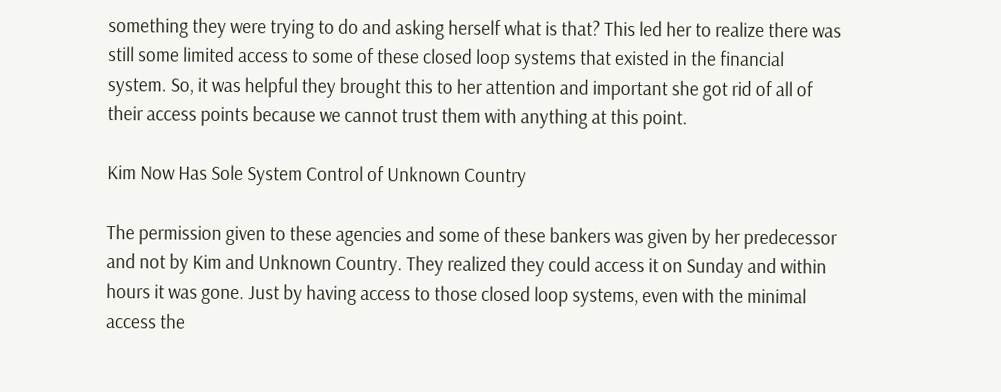something they were trying to do and asking herself what is that? This led her to realize there was still some limited access to some of these closed loop systems that existed in the financial system. So, it was helpful they brought this to her attention and important she got rid of all of their access points because we cannot trust them with anything at this point.

Kim Now Has Sole System Control of Unknown Country

The permission given to these agencies and some of these bankers was given by her predecessor and not by Kim and Unknown Country. They realized they could access it on Sunday and within hours it was gone. Just by having access to those closed loop systems, even with the minimal access the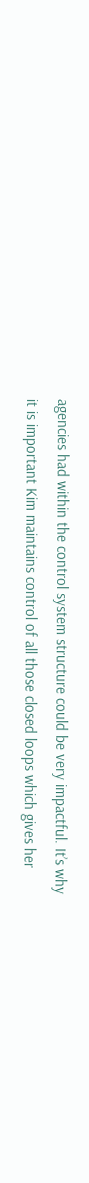agencies had within the control system structure could be very impactful. It’s why it is important Kim maintains control of all those closed loops which gives her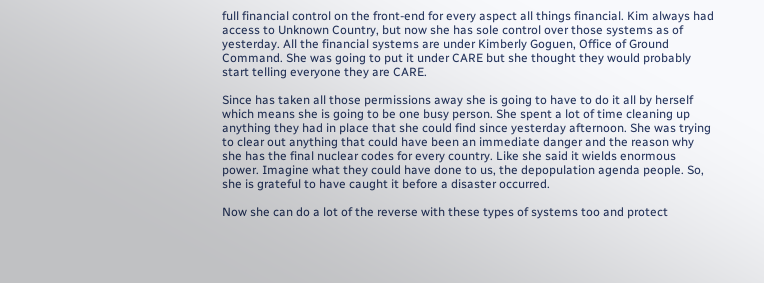full financial control on the front-end for every aspect all things financial. Kim always had access to Unknown Country, but now she has sole control over those systems as of yesterday. All the financial systems are under Kimberly Goguen, Office of Ground Command. She was going to put it under CARE but she thought they would probably start telling everyone they are CARE.

Since has taken all those permissions away she is going to have to do it all by herself which means she is going to be one busy person. She spent a lot of time cleaning up anything they had in place that she could find since yesterday afternoon. She was trying to clear out anything that could have been an immediate danger and the reason why she has the final nuclear codes for every country. Like she said it wields enormous power. Imagine what they could have done to us, the depopulation agenda people. So, she is grateful to have caught it before a disaster occurred.

Now she can do a lot of the reverse with these types of systems too and protect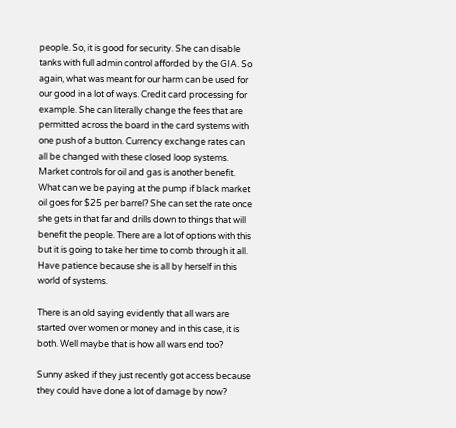people. So, it is good for security. She can disable tanks with full admin control afforded by the GIA. So again, what was meant for our harm can be used for our good in a lot of ways. Credit card processing for example. She can literally change the fees that are permitted across the board in the card systems with one push of a button. Currency exchange rates can all be changed with these closed loop systems. Market controls for oil and gas is another benefit. What can we be paying at the pump if black market oil goes for $25 per barrel? She can set the rate once she gets in that far and drills down to things that will benefit the people. There are a lot of options with this but it is going to take her time to comb through it all. Have patience because she is all by herself in this world of systems.

There is an old saying evidently that all wars are started over women or money and in this case, it is both. Well maybe that is how all wars end too?

Sunny asked if they just recently got access because they could have done a lot of damage by now?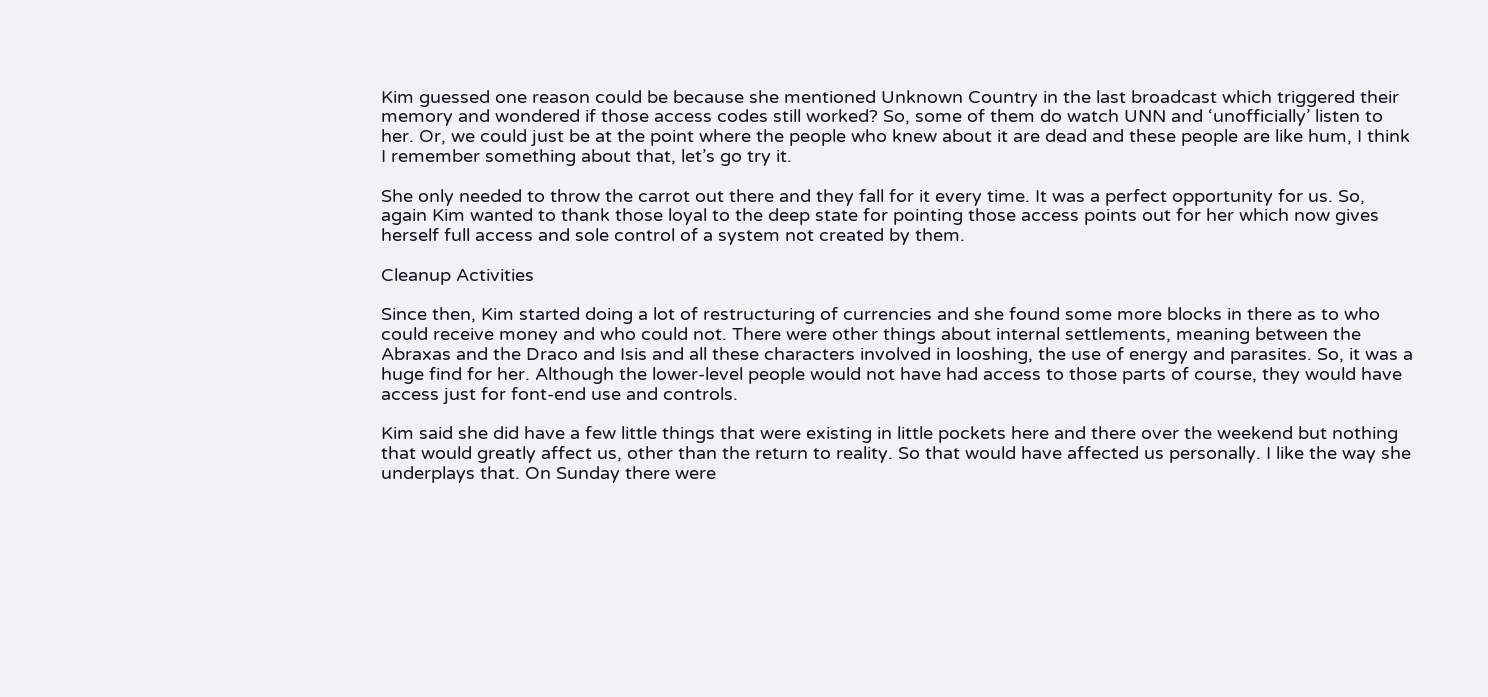Kim guessed one reason could be because she mentioned Unknown Country in the last broadcast which triggered their memory and wondered if those access codes still worked? So, some of them do watch UNN and ‘unofficially’ listen to her. Or, we could just be at the point where the people who knew about it are dead and these people are like hum, I think I remember something about that, let’s go try it.

She only needed to throw the carrot out there and they fall for it every time. It was a perfect opportunity for us. So, again Kim wanted to thank those loyal to the deep state for pointing those access points out for her which now gives herself full access and sole control of a system not created by them.

Cleanup Activities

Since then, Kim started doing a lot of restructuring of currencies and she found some more blocks in there as to who could receive money and who could not. There were other things about internal settlements, meaning between the Abraxas and the Draco and Isis and all these characters involved in looshing, the use of energy and parasites. So, it was a huge find for her. Although the lower-level people would not have had access to those parts of course, they would have access just for font-end use and controls.

Kim said she did have a few little things that were existing in little pockets here and there over the weekend but nothing that would greatly affect us, other than the return to reality. So that would have affected us personally. I like the way she underplays that. On Sunday there were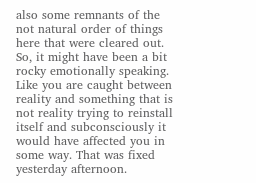also some remnants of the not natural order of things here that were cleared out. So, it might have been a bit rocky emotionally speaking. Like you are caught between reality and something that is not reality trying to reinstall itself and subconsciously it would have affected you in some way. That was fixed yesterday afternoon.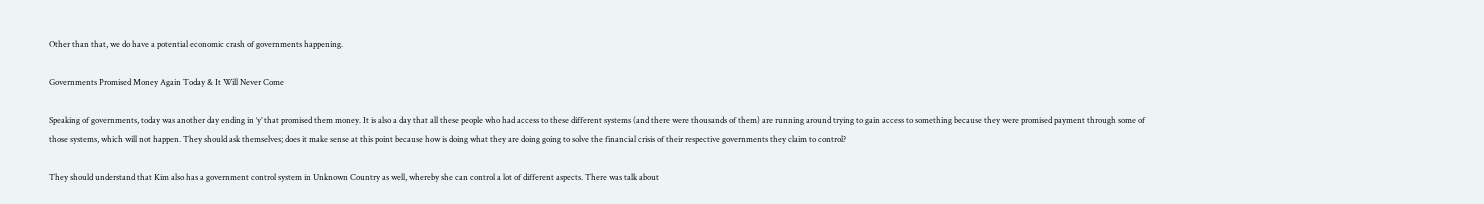Other than that, we do have a potential economic crash of governments happening.

Governments Promised Money Again Today & It Will Never Come

Speaking of governments, today was another day ending in ‘y’ that promised them money. It is also a day that all these people who had access to these different systems (and there were thousands of them) are running around trying to gain access to something because they were promised payment through some of those systems, which will not happen. They should ask themselves; does it make sense at this point because how is doing what they are doing going to solve the financial crisis of their respective governments they claim to control?

They should understand that Kim also has a government control system in Unknown Country as well, whereby she can control a lot of different aspects. There was talk about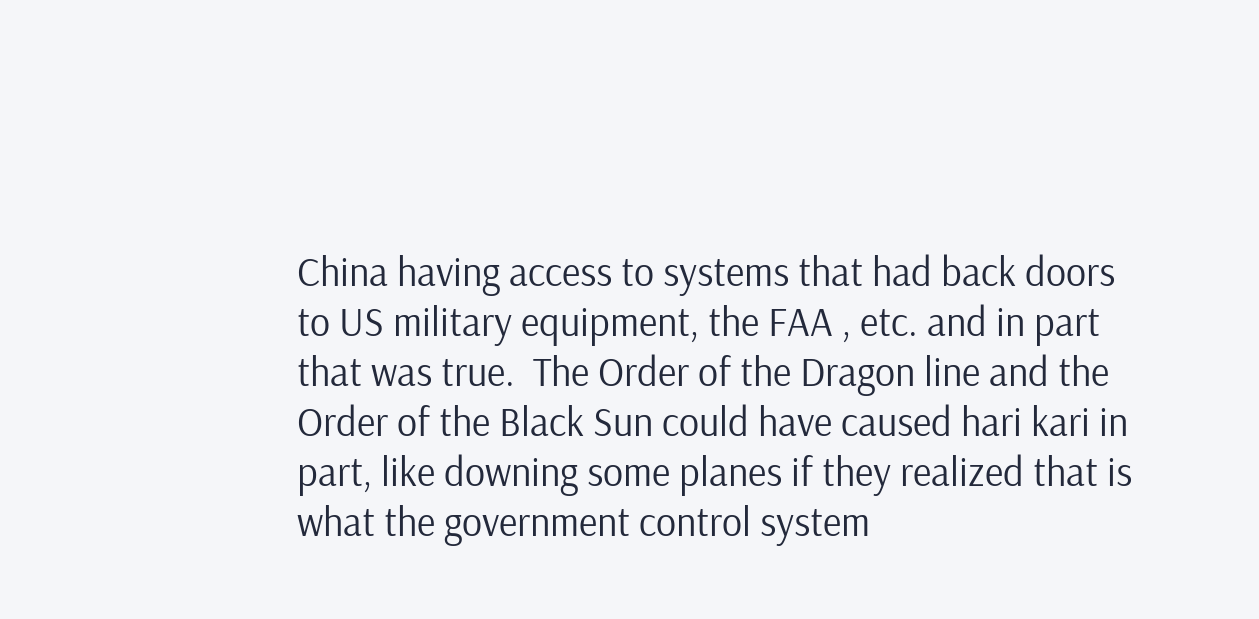China having access to systems that had back doors to US military equipment, the FAA , etc. and in part that was true.  The Order of the Dragon line and the Order of the Black Sun could have caused hari kari in part, like downing some planes if they realized that is what the government control system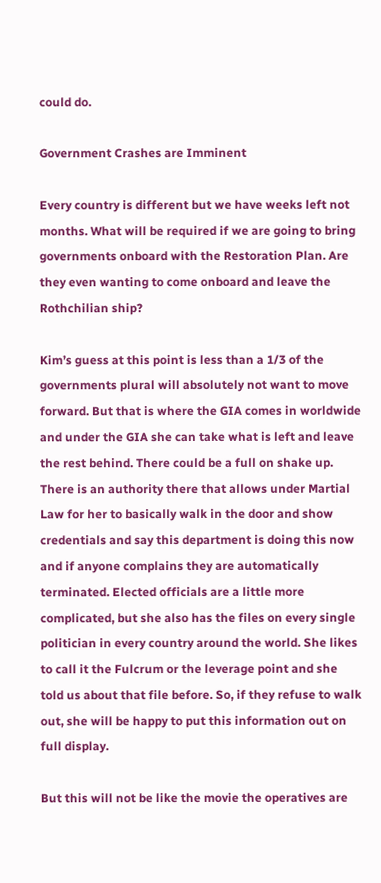could do.

Government Crashes are Imminent

Every country is different but we have weeks left not months. What will be required if we are going to bring governments onboard with the Restoration Plan. Are they even wanting to come onboard and leave the Rothchilian ship?

Kim’s guess at this point is less than a 1/3 of the governments plural will absolutely not want to move forward. But that is where the GIA comes in worldwide and under the GIA she can take what is left and leave the rest behind. There could be a full on shake up. There is an authority there that allows under Martial Law for her to basically walk in the door and show credentials and say this department is doing this now and if anyone complains they are automatically terminated. Elected officials are a little more complicated, but she also has the files on every single politician in every country around the world. She likes to call it the Fulcrum or the leverage point and she told us about that file before. So, if they refuse to walk out, she will be happy to put this information out on full display.

But this will not be like the movie the operatives are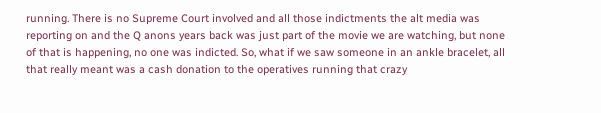running. There is no Supreme Court involved and all those indictments the alt media was reporting on and the Q anons years back was just part of the movie we are watching, but none of that is happening, no one was indicted. So, what if we saw someone in an ankle bracelet, all that really meant was a cash donation to the operatives running that crazy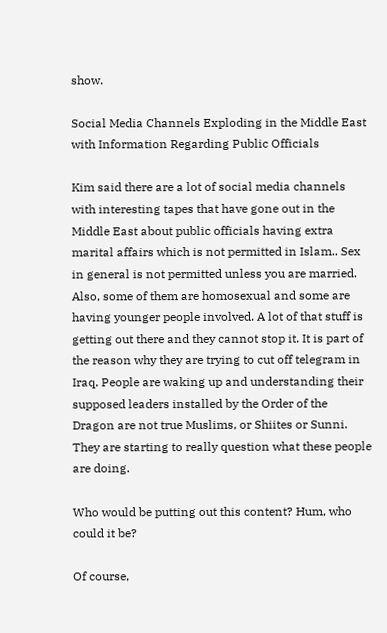show.

Social Media Channels Exploding in the Middle East with Information Regarding Public Officials

Kim said there are a lot of social media channels with interesting tapes that have gone out in the Middle East about public officials having extra marital affairs which is not permitted in Islam.. Sex in general is not permitted unless you are married. Also, some of them are homosexual and some are having younger people involved. A lot of that stuff is getting out there and they cannot stop it. It is part of the reason why they are trying to cut off telegram in Iraq. People are waking up and understanding their supposed leaders installed by the Order of the Dragon are not true Muslims, or Shiites or Sunni. They are starting to really question what these people are doing.

Who would be putting out this content? Hum, who could it be?

Of course,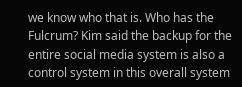we know who that is. Who has the Fulcrum? Kim said the backup for the entire social media system is also a control system in this overall system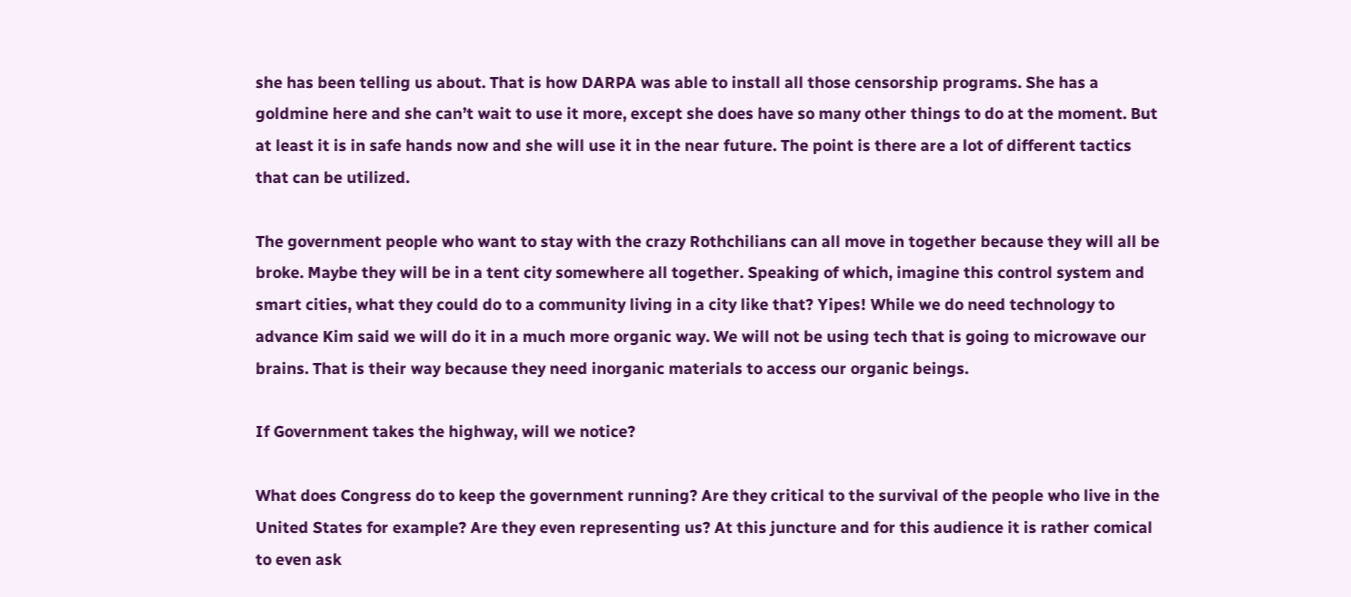she has been telling us about. That is how DARPA was able to install all those censorship programs. She has a goldmine here and she can’t wait to use it more, except she does have so many other things to do at the moment. But at least it is in safe hands now and she will use it in the near future. The point is there are a lot of different tactics that can be utilized.

The government people who want to stay with the crazy Rothchilians can all move in together because they will all be broke. Maybe they will be in a tent city somewhere all together. Speaking of which, imagine this control system and smart cities, what they could do to a community living in a city like that? Yipes! While we do need technology to advance Kim said we will do it in a much more organic way. We will not be using tech that is going to microwave our brains. That is their way because they need inorganic materials to access our organic beings.

If Government takes the highway, will we notice?

What does Congress do to keep the government running? Are they critical to the survival of the people who live in the United States for example? Are they even representing us? At this juncture and for this audience it is rather comical to even ask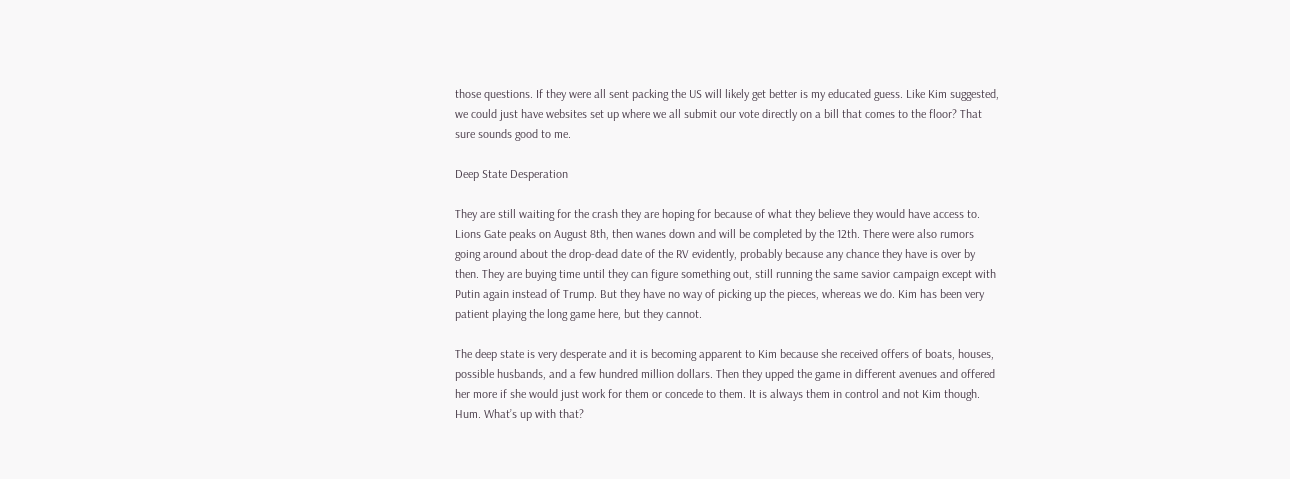those questions. If they were all sent packing the US will likely get better is my educated guess. Like Kim suggested, we could just have websites set up where we all submit our vote directly on a bill that comes to the floor? That sure sounds good to me.

Deep State Desperation

They are still waiting for the crash they are hoping for because of what they believe they would have access to. Lions Gate peaks on August 8th, then wanes down and will be completed by the 12th. There were also rumors going around about the drop-dead date of the RV evidently, probably because any chance they have is over by then. They are buying time until they can figure something out, still running the same savior campaign except with Putin again instead of Trump. But they have no way of picking up the pieces, whereas we do. Kim has been very patient playing the long game here, but they cannot.

The deep state is very desperate and it is becoming apparent to Kim because she received offers of boats, houses, possible husbands, and a few hundred million dollars. Then they upped the game in different avenues and offered her more if she would just work for them or concede to them. It is always them in control and not Kim though. Hum. What’s up with that?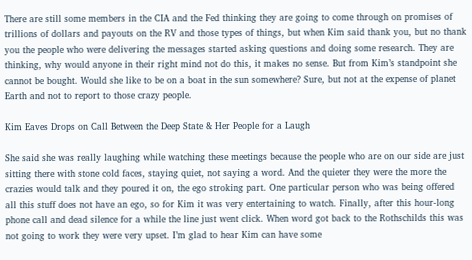There are still some members in the CIA and the Fed thinking they are going to come through on promises of trillions of dollars and payouts on the RV and those types of things, but when Kim said thank you, but no thank you the people who were delivering the messages started asking questions and doing some research. They are thinking, why would anyone in their right mind not do this, it makes no sense. But from Kim’s standpoint she cannot be bought. Would she like to be on a boat in the sun somewhere? Sure, but not at the expense of planet Earth and not to report to those crazy people.

Kim Eaves Drops on Call Between the Deep State & Her People for a Laugh

She said she was really laughing while watching these meetings because the people who are on our side are just sitting there with stone cold faces, staying quiet, not saying a word. And the quieter they were the more the crazies would talk and they poured it on, the ego stroking part. One particular person who was being offered all this stuff does not have an ego, so for Kim it was very entertaining to watch. Finally, after this hour-long phone call and dead silence for a while the line just went click. When word got back to the Rothschilds this was not going to work they were very upset. I’m glad to hear Kim can have some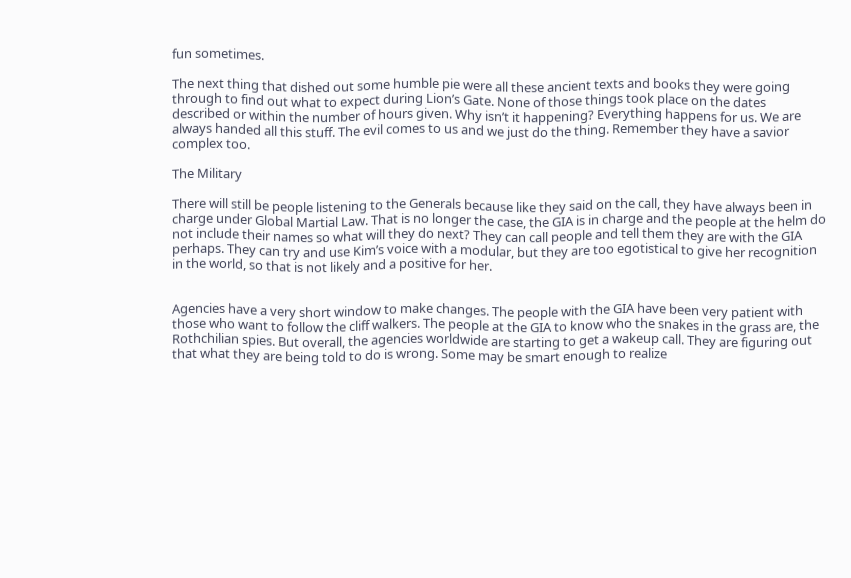fun sometimes.

The next thing that dished out some humble pie were all these ancient texts and books they were going through to find out what to expect during Lion’s Gate. None of those things took place on the dates described or within the number of hours given. Why isn’t it happening? Everything happens for us. We are always handed all this stuff. The evil comes to us and we just do the thing. Remember they have a savior complex too.

The Military

There will still be people listening to the Generals because like they said on the call, they have always been in charge under Global Martial Law. That is no longer the case, the GIA is in charge and the people at the helm do not include their names so what will they do next? They can call people and tell them they are with the GIA perhaps. They can try and use Kim’s voice with a modular, but they are too egotistical to give her recognition in the world, so that is not likely and a positive for her.


Agencies have a very short window to make changes. The people with the GIA have been very patient with those who want to follow the cliff walkers. The people at the GIA to know who the snakes in the grass are, the Rothchilian spies. But overall, the agencies worldwide are starting to get a wakeup call. They are figuring out that what they are being told to do is wrong. Some may be smart enough to realize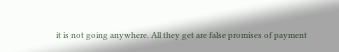it is not going anywhere. All they get are false promises of payment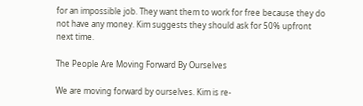for an impossible job. They want them to work for free because they do not have any money. Kim suggests they should ask for 50% upfront next time.

The People Are Moving Forward By Ourselves

We are moving forward by ourselves. Kim is re-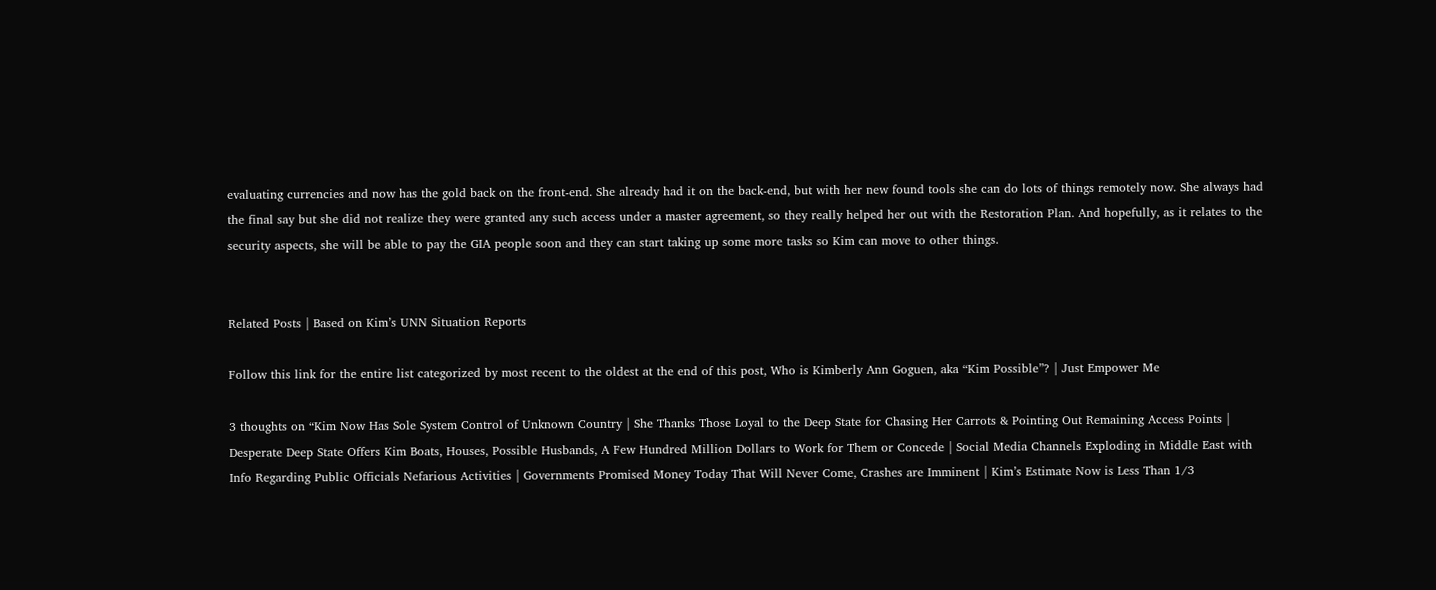evaluating currencies and now has the gold back on the front-end. She already had it on the back-end, but with her new found tools she can do lots of things remotely now. She always had the final say but she did not realize they were granted any such access under a master agreement, so they really helped her out with the Restoration Plan. And hopefully, as it relates to the security aspects, she will be able to pay the GIA people soon and they can start taking up some more tasks so Kim can move to other things.


Related Posts | Based on Kim’s UNN Situation Reports

Follow this link for the entire list categorized by most recent to the oldest at the end of this post, Who is Kimberly Ann Goguen, aka “Kim Possible”? | Just Empower Me

3 thoughts on “Kim Now Has Sole System Control of Unknown Country | She Thanks Those Loyal to the Deep State for Chasing Her Carrots & Pointing Out Remaining Access Points | Desperate Deep State Offers Kim Boats, Houses, Possible Husbands, A Few Hundred Million Dollars to Work for Them or Concede | Social Media Channels Exploding in Middle East with Info Regarding Public Officials Nefarious Activities | Governments Promised Money Today That Will Never Come, Crashes are Imminent | Kim’s Estimate Now is Less Than 1/3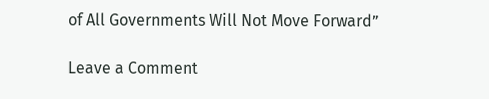of All Governments Will Not Move Forward”

Leave a Comment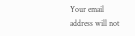Your email address will not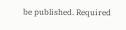be published. Required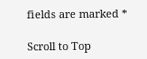fields are marked *

Scroll to Top